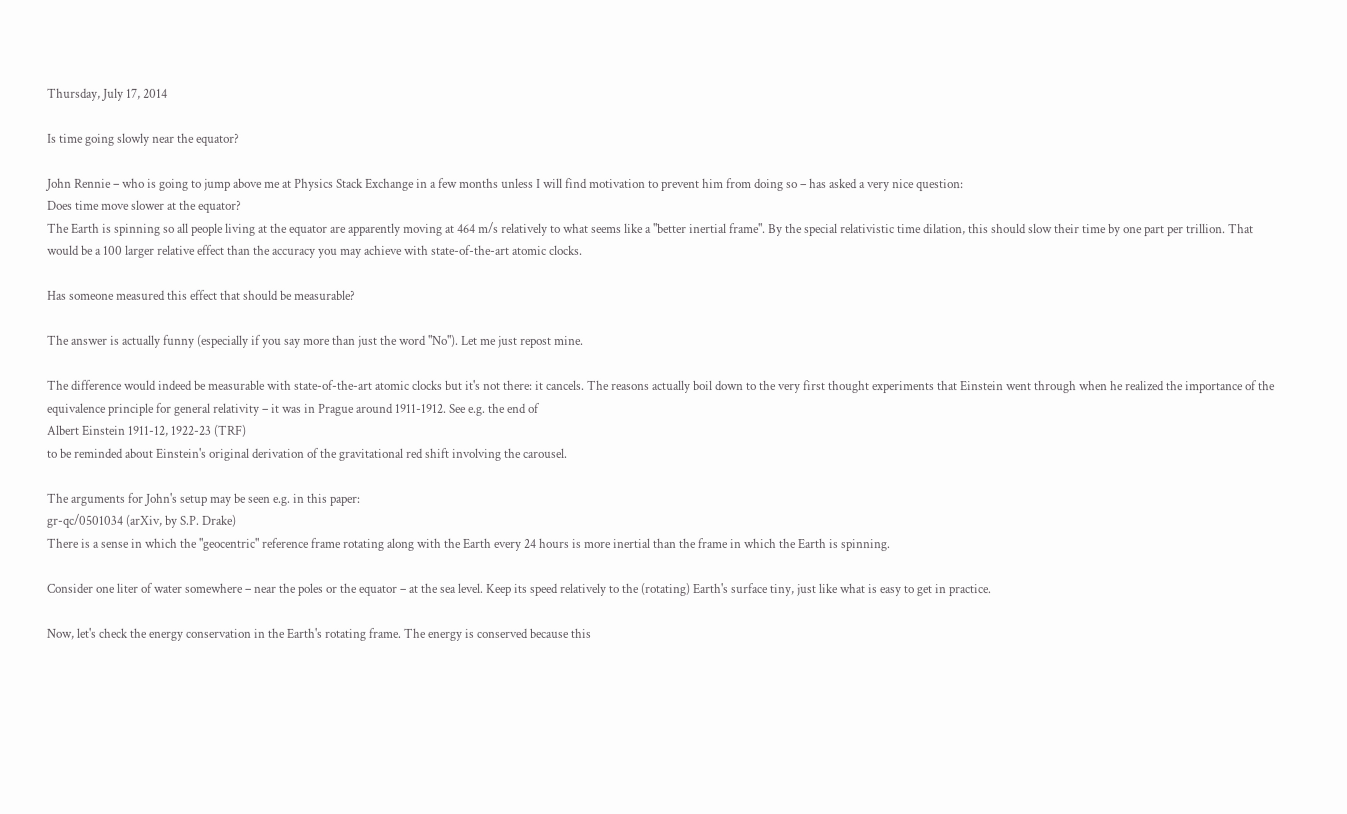Thursday, July 17, 2014

Is time going slowly near the equator?

John Rennie – who is going to jump above me at Physics Stack Exchange in a few months unless I will find motivation to prevent him from doing so – has asked a very nice question:
Does time move slower at the equator?
The Earth is spinning so all people living at the equator are apparently moving at 464 m/s relatively to what seems like a "better inertial frame". By the special relativistic time dilation, this should slow their time by one part per trillion. That would be a 100 larger relative effect than the accuracy you may achieve with state-of-the-art atomic clocks.

Has someone measured this effect that should be measurable?

The answer is actually funny (especially if you say more than just the word "No"). Let me just repost mine.

The difference would indeed be measurable with state-of-the-art atomic clocks but it's not there: it cancels. The reasons actually boil down to the very first thought experiments that Einstein went through when he realized the importance of the equivalence principle for general relativity – it was in Prague around 1911-1912. See e.g. the end of
Albert Einstein 1911-12, 1922-23 (TRF)
to be reminded about Einstein's original derivation of the gravitational red shift involving the carousel.

The arguments for John's setup may be seen e.g. in this paper:
gr-qc/0501034 (arXiv, by S.P. Drake)
There is a sense in which the "geocentric" reference frame rotating along with the Earth every 24 hours is more inertial than the frame in which the Earth is spinning.

Consider one liter of water somewhere – near the poles or the equator – at the sea level. Keep its speed relatively to the (rotating) Earth's surface tiny, just like what is easy to get in practice.

Now, let's check the energy conservation in the Earth's rotating frame. The energy is conserved because this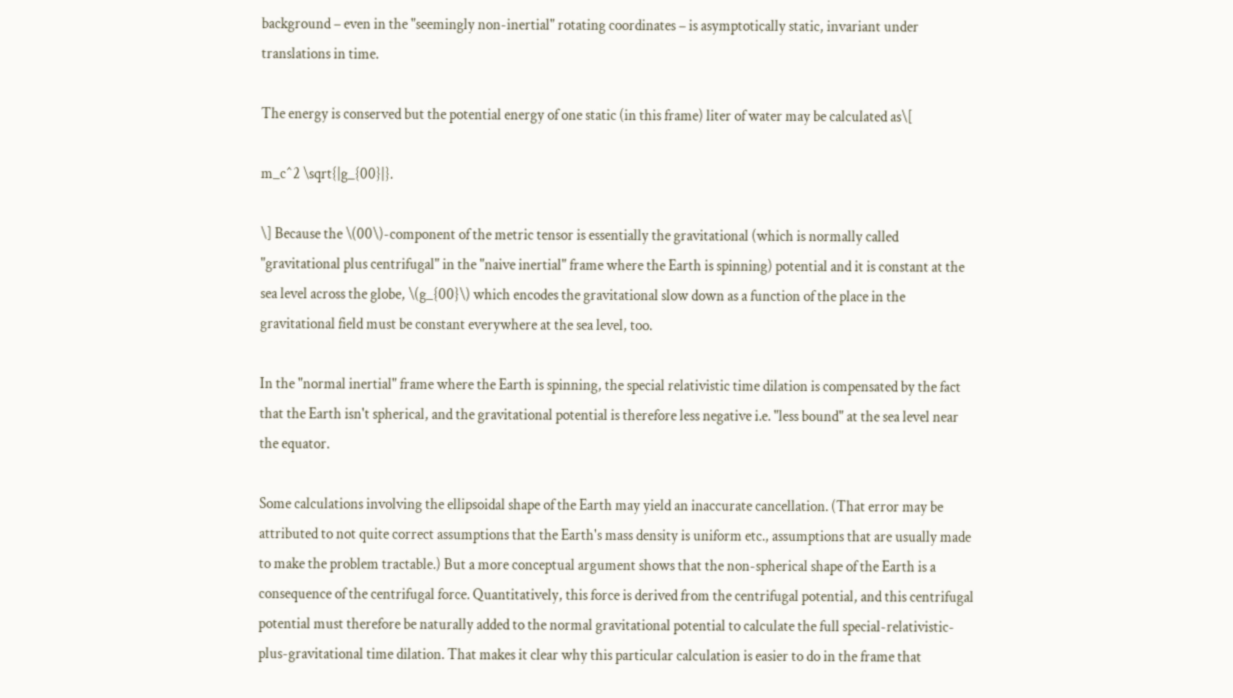background – even in the "seemingly non-inertial" rotating coordinates – is asymptotically static, invariant under translations in time.

The energy is conserved but the potential energy of one static (in this frame) liter of water may be calculated as\[

m_c^2 \sqrt{|g_{00}|}.

\] Because the \(00\)-component of the metric tensor is essentially the gravitational (which is normally called "gravitational plus centrifugal" in the "naive inertial" frame where the Earth is spinning) potential and it is constant at the sea level across the globe, \(g_{00}\) which encodes the gravitational slow down as a function of the place in the gravitational field must be constant everywhere at the sea level, too.

In the "normal inertial" frame where the Earth is spinning, the special relativistic time dilation is compensated by the fact that the Earth isn't spherical, and the gravitational potential is therefore less negative i.e. "less bound" at the sea level near the equator.

Some calculations involving the ellipsoidal shape of the Earth may yield an inaccurate cancellation. (That error may be attributed to not quite correct assumptions that the Earth's mass density is uniform etc., assumptions that are usually made to make the problem tractable.) But a more conceptual argument shows that the non-spherical shape of the Earth is a consequence of the centrifugal force. Quantitatively, this force is derived from the centrifugal potential, and this centrifugal potential must therefore be naturally added to the normal gravitational potential to calculate the full special-relativistic-plus-gravitational time dilation. That makes it clear why this particular calculation is easier to do in the frame that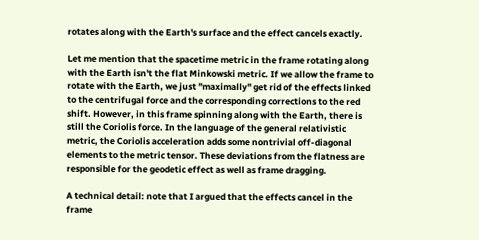rotates along with the Earth's surface and the effect cancels exactly.

Let me mention that the spacetime metric in the frame rotating along with the Earth isn't the flat Minkowski metric. If we allow the frame to rotate with the Earth, we just "maximally" get rid of the effects linked to the centrifugal force and the corresponding corrections to the red shift. However, in this frame spinning along with the Earth, there is still the Coriolis force. In the language of the general relativistic metric, the Coriolis acceleration adds some nontrivial off-diagonal elements to the metric tensor. These deviations from the flatness are responsible for the geodetic effect as well as frame dragging.

A technical detail: note that I argued that the effects cancel in the frame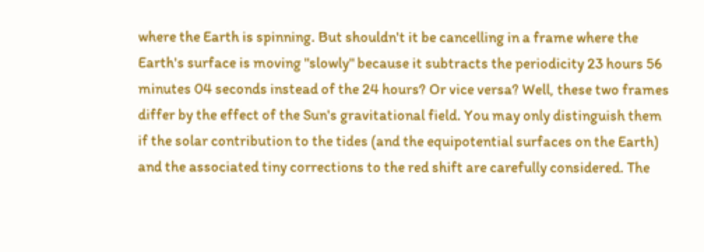where the Earth is spinning. But shouldn't it be cancelling in a frame where the Earth's surface is moving "slowly" because it subtracts the periodicity 23 hours 56 minutes 04 seconds instead of the 24 hours? Or vice versa? Well, these two frames differ by the effect of the Sun's gravitational field. You may only distinguish them if the solar contribution to the tides (and the equipotential surfaces on the Earth) and the associated tiny corrections to the red shift are carefully considered. The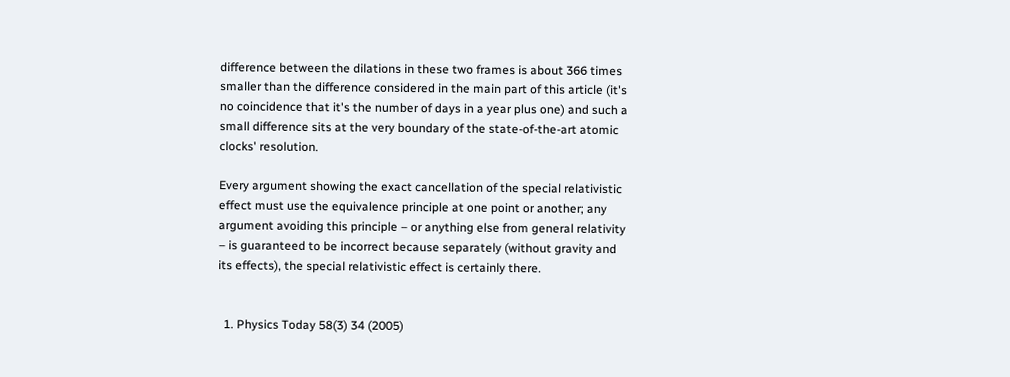difference between the dilations in these two frames is about 366 times smaller than the difference considered in the main part of this article (it's no coincidence that it's the number of days in a year plus one) and such a small difference sits at the very boundary of the state-of-the-art atomic clocks' resolution.

Every argument showing the exact cancellation of the special relativistic effect must use the equivalence principle at one point or another; any argument avoiding this principle – or anything else from general relativity – is guaranteed to be incorrect because separately (without gravity and its effects), the special relativistic effect is certainly there.


  1. Physics Today 58(3) 34 (2005)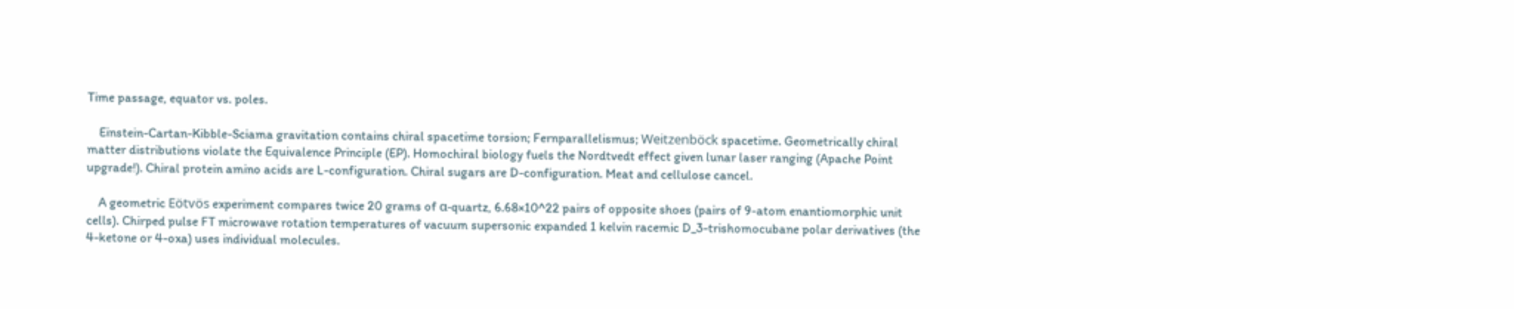Time passage, equator vs. poles.

    Einstein-Cartan-Kibble-Sciama gravitation contains chiral spacetime torsion; Fernparallelismus; Weitzenböck spacetime. Geometrically chiral matter distributions violate the Equivalence Principle (EP). Homochiral biology fuels the Nordtvedt effect given lunar laser ranging (Apache Point upgrade!). Chiral protein amino acids are L-configuration. Chiral sugars are D-configuration. Meat and cellulose cancel.

    A geometric Eötvös experiment compares twice 20 grams of α-quartz, 6.68×10^22 pairs of opposite shoes (pairs of 9-atom enantiomorphic unit cells). Chirped pulse FT microwave rotation temperatures of vacuum supersonic expanded 1 kelvin racemic D_3-trishomocubane polar derivatives (the 4-ketone or 4-oxa) uses individual molecules.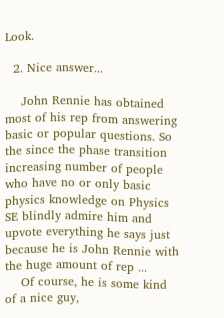Look.

  2. Nice answer...

    John Rennie has obtained most of his rep from answering basic or popular questions. So the since the phase transition increasing number of people who have no or only basic physics knowledge on Physics SE blindly admire him and upvote everything he says just because he is John Rennie with the huge amount of rep ...
    Of course, he is some kind of a nice guy,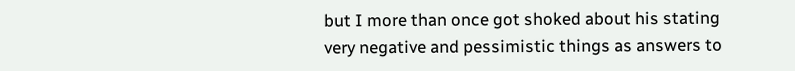but I more than once got shoked about his stating very negative and pessimistic things as answers to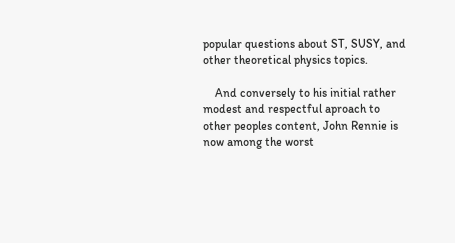popular questions about ST, SUSY, and other theoretical physics topics.

    And conversely to his initial rather modest and respectful aproach to other peoples content, John Rennie is now among the worst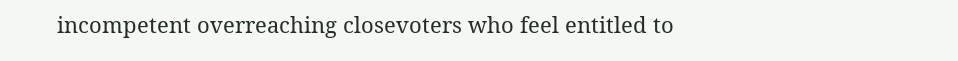incompetent overreaching closevoters who feel entitled to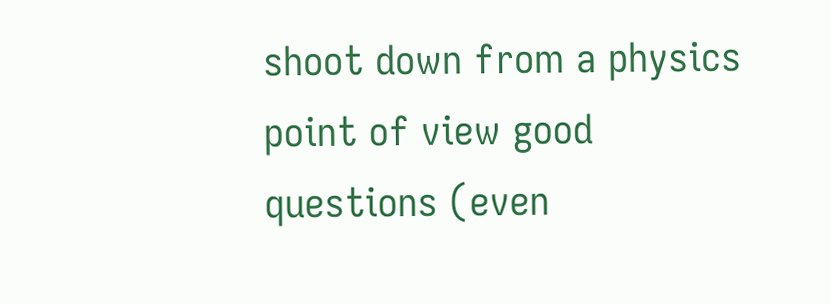shoot down from a physics point of view good questions (even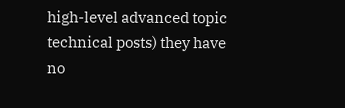high-level advanced topic technical posts) they have no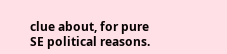clue about, for pure SE political reasons.